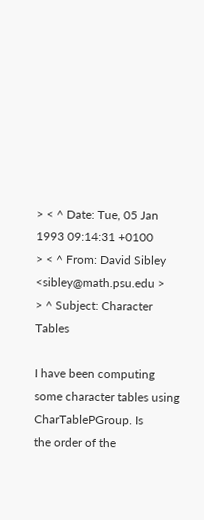> < ^ Date: Tue, 05 Jan 1993 09:14:31 +0100
> < ^ From: David Sibley <sibley@math.psu.edu >
> ^ Subject: Character Tables

I have been computing some character tables using CharTablePGroup. Is
the order of the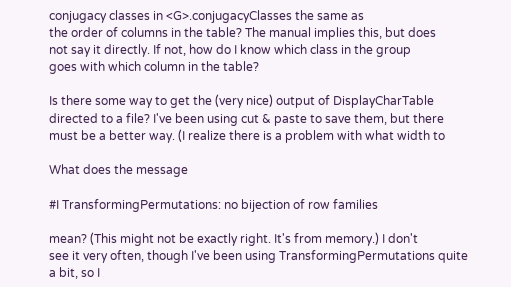conjugacy classes in <G>.conjugacyClasses the same as
the order of columns in the table? The manual implies this, but does
not say it directly. If not, how do I know which class in the group
goes with which column in the table?

Is there some way to get the (very nice) output of DisplayCharTable
directed to a file? I've been using cut & paste to save them, but there
must be a better way. (I realize there is a problem with what width to

What does the message

#I TransformingPermutations: no bijection of row families

mean? (This might not be exactly right. It's from memory.) I don't
see it very often, though I've been using TransformingPermutations quite
a bit, so I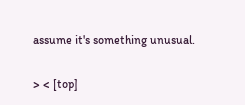assume it's something unusual.

> < [top]